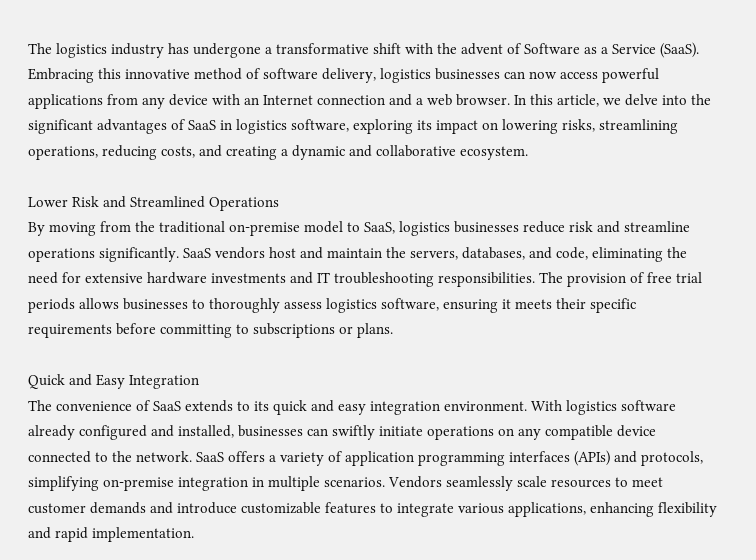The logistics industry has undergone a transformative shift with the advent of Software as a Service (SaaS). Embracing this innovative method of software delivery, logistics businesses can now access powerful applications from any device with an Internet connection and a web browser. In this article, we delve into the significant advantages of SaaS in logistics software, exploring its impact on lowering risks, streamlining operations, reducing costs, and creating a dynamic and collaborative ecosystem.

Lower Risk and Streamlined Operations
By moving from the traditional on-premise model to SaaS, logistics businesses reduce risk and streamline operations significantly. SaaS vendors host and maintain the servers, databases, and code, eliminating the need for extensive hardware investments and IT troubleshooting responsibilities. The provision of free trial periods allows businesses to thoroughly assess logistics software, ensuring it meets their specific requirements before committing to subscriptions or plans.

Quick and Easy Integration
The convenience of SaaS extends to its quick and easy integration environment. With logistics software already configured and installed, businesses can swiftly initiate operations on any compatible device connected to the network. SaaS offers a variety of application programming interfaces (APIs) and protocols, simplifying on-premise integration in multiple scenarios. Vendors seamlessly scale resources to meet customer demands and introduce customizable features to integrate various applications, enhancing flexibility and rapid implementation.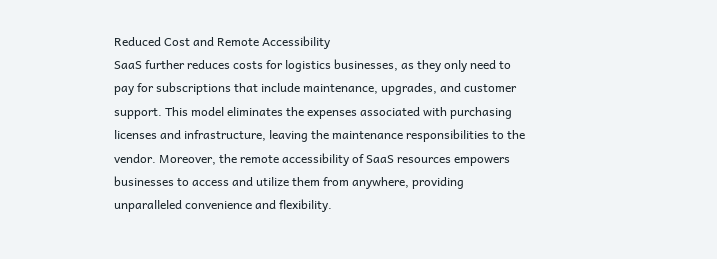Reduced Cost and Remote Accessibility
SaaS further reduces costs for logistics businesses, as they only need to pay for subscriptions that include maintenance, upgrades, and customer support. This model eliminates the expenses associated with purchasing licenses and infrastructure, leaving the maintenance responsibilities to the vendor. Moreover, the remote accessibility of SaaS resources empowers businesses to access and utilize them from anywhere, providing unparalleled convenience and flexibility.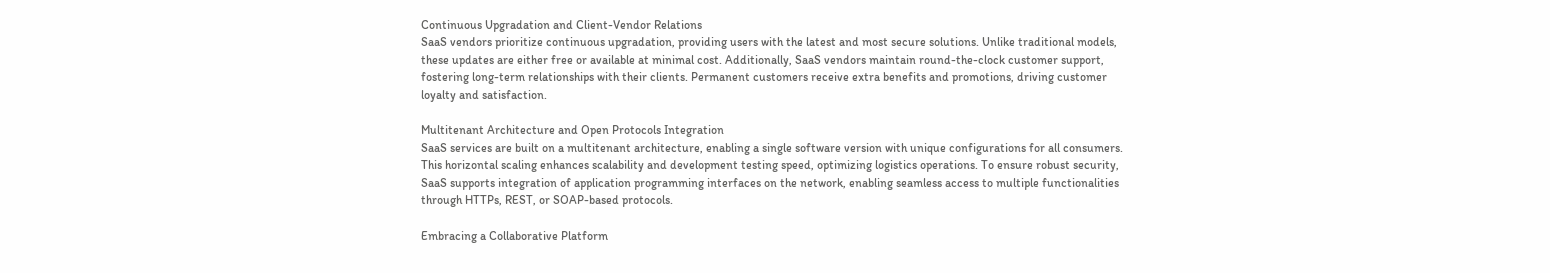Continuous Upgradation and Client-Vendor Relations
SaaS vendors prioritize continuous upgradation, providing users with the latest and most secure solutions. Unlike traditional models, these updates are either free or available at minimal cost. Additionally, SaaS vendors maintain round-the-clock customer support, fostering long-term relationships with their clients. Permanent customers receive extra benefits and promotions, driving customer loyalty and satisfaction.

Multitenant Architecture and Open Protocols Integration
SaaS services are built on a multitenant architecture, enabling a single software version with unique configurations for all consumers. This horizontal scaling enhances scalability and development testing speed, optimizing logistics operations. To ensure robust security, SaaS supports integration of application programming interfaces on the network, enabling seamless access to multiple functionalities through HTTPs, REST, or SOAP-based protocols.

Embracing a Collaborative Platform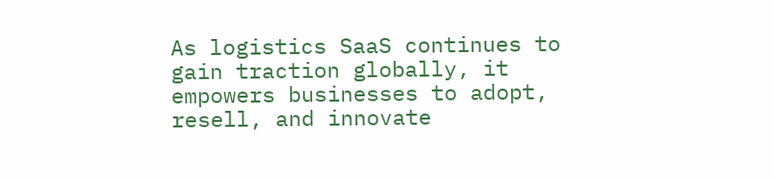As logistics SaaS continues to gain traction globally, it empowers businesses to adopt, resell, and innovate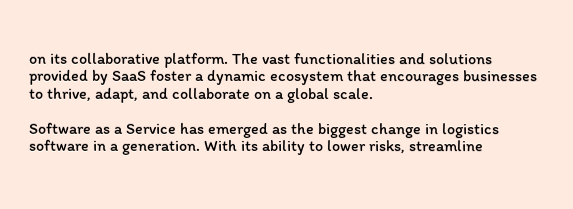on its collaborative platform. The vast functionalities and solutions provided by SaaS foster a dynamic ecosystem that encourages businesses to thrive, adapt, and collaborate on a global scale.

Software as a Service has emerged as the biggest change in logistics software in a generation. With its ability to lower risks, streamline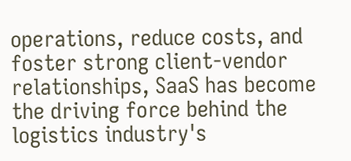operations, reduce costs, and foster strong client-vendor relationships, SaaS has become the driving force behind the logistics industry's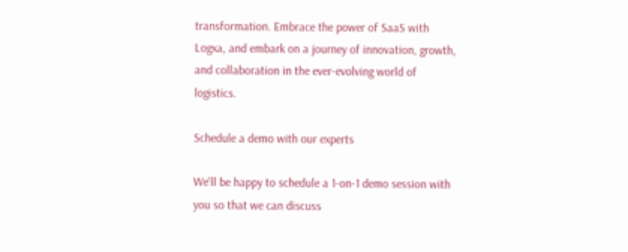transformation. Embrace the power of SaaS with Logxa, and embark on a journey of innovation, growth, and collaboration in the ever-evolving world of logistics.

Schedule a demo with our experts

We'll be happy to schedule a 1-on-1 demo session with you so that we can discuss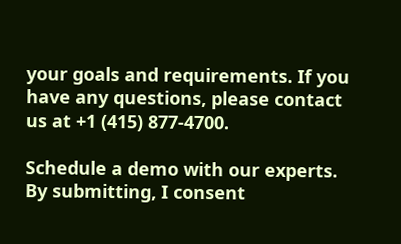your goals and requirements. If you have any questions, please contact us at +1 (415) 877-4700.

Schedule a demo with our experts.
By submitting, I consent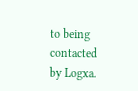to being contacted by Logxa.